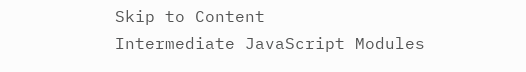Skip to Content
Intermediate JavaScript Modules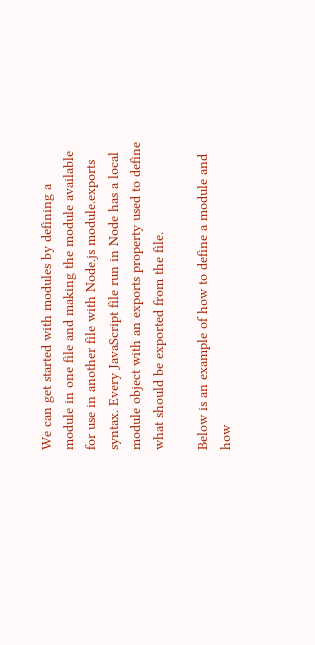We can get started with modules by defining a module in one file and making the module available for use in another file with Node.js module.exports syntax. Every JavaScript file run in Node has a local module object with an exports property used to define what should be exported from the file.

Below is an example of how to define a module and how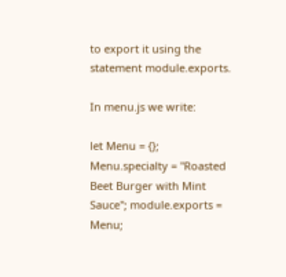to export it using the statement module.exports.

In menu.js we write:

let Menu = {}; Menu.specialty = "Roasted Beet Burger with Mint Sauce"; module.exports = Menu;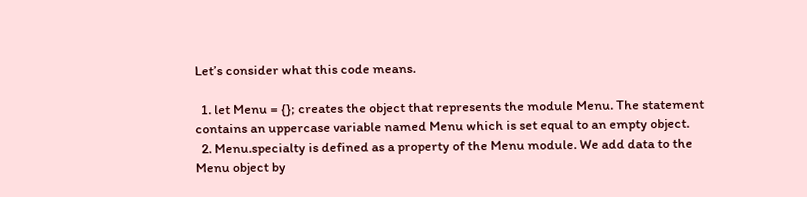Let’s consider what this code means.

  1. let Menu = {}; creates the object that represents the module Menu. The statement contains an uppercase variable named Menu which is set equal to an empty object.
  2. Menu.specialty is defined as a property of the Menu module. We add data to the Menu object by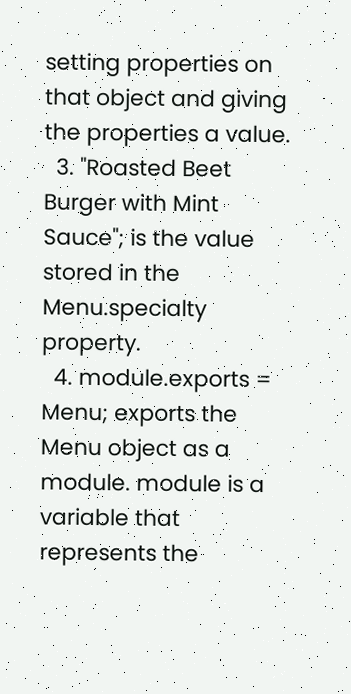setting properties on that object and giving the properties a value.
  3. "Roasted Beet Burger with Mint Sauce"; is the value stored in the Menu.specialty property.
  4. module.exports = Menu; exports the Menu object as a module. module is a variable that represents the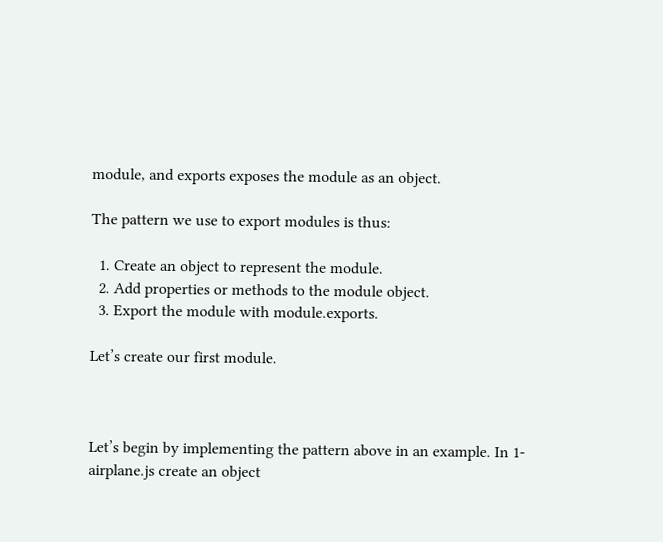module, and exports exposes the module as an object.

The pattern we use to export modules is thus:

  1. Create an object to represent the module.
  2. Add properties or methods to the module object.
  3. Export the module with module.exports.

Let’s create our first module.



Let’s begin by implementing the pattern above in an example. In 1-airplane.js create an object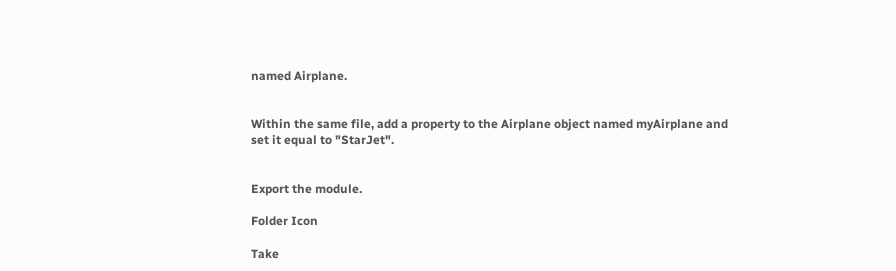named Airplane.


Within the same file, add a property to the Airplane object named myAirplane and set it equal to "StarJet".


Export the module.

Folder Icon

Take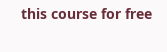this course for free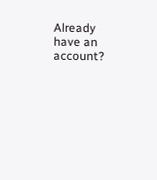Already have an account?